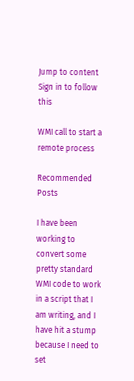Jump to content
Sign in to follow this

WMI call to start a remote process

Recommended Posts

I have been working to convert some pretty standard WMI code to work in a script that I am writing, and I have hit a stump because I need to set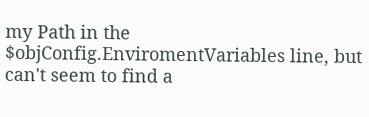my Path in the $objConfig.EnviromentVariables line, but can't seem to find a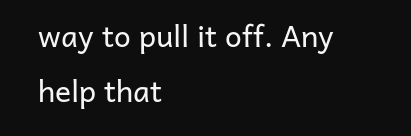way to pull it off. Any help that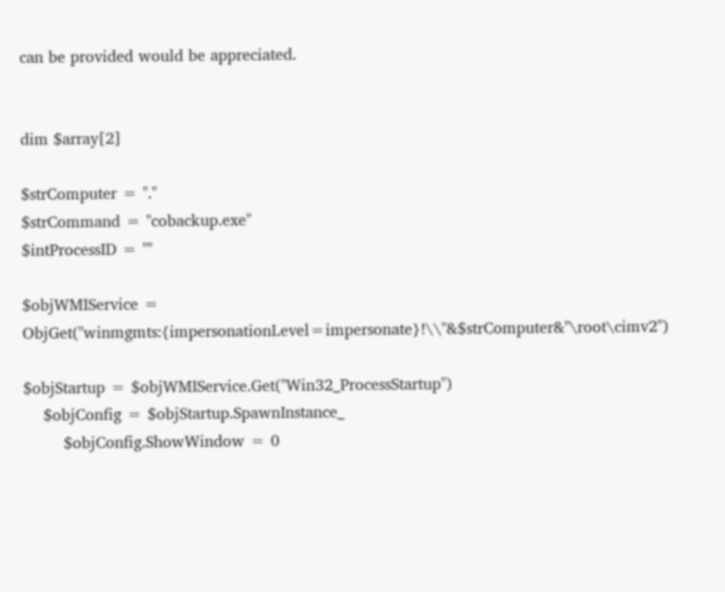can be provided would be appreciated.


dim $array[2]

$strComputer = "."
$strCommand = "cobackup.exe"
$intProcessID = ""

$objWMIService = ObjGet("winmgmts:{impersonationLevel=impersonate}!\\"&$strComputer&"\root\cimv2")

$objStartup = $objWMIService.Get("Win32_ProcessStartup")
    $objConfig = $objStartup.SpawnInstance_
        $objConfig.ShowWindow = 0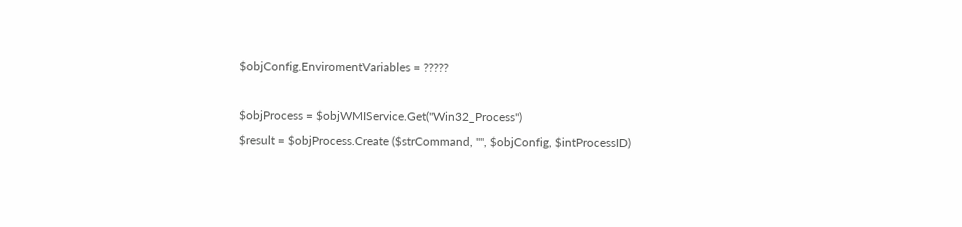$objConfig.EnviromentVariables = ?????

$objProcess = $objWMIService.Get("Win32_Process")
$result = $objProcess.Create ($strCommand, "", $objConfig, $intProcessID)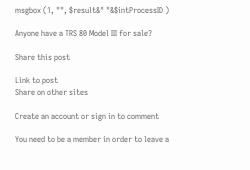msgbox (1, "", $result&" "&$intProcessID )

Anyone have a TRS 80 Model III for sale?

Share this post

Link to post
Share on other sites

Create an account or sign in to comment

You need to be a member in order to leave a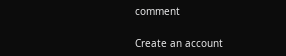comment

Create an account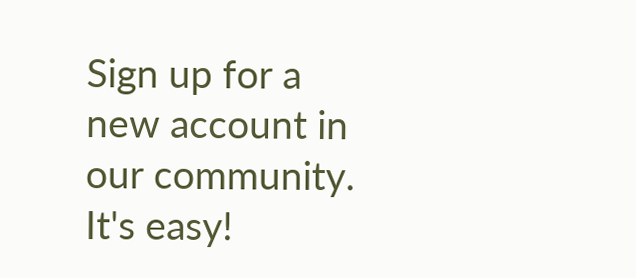Sign up for a new account in our community. It's easy!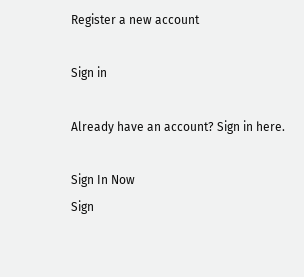Register a new account

Sign in

Already have an account? Sign in here.

Sign In Now
Sign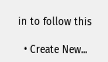in to follow this

  • Create New...